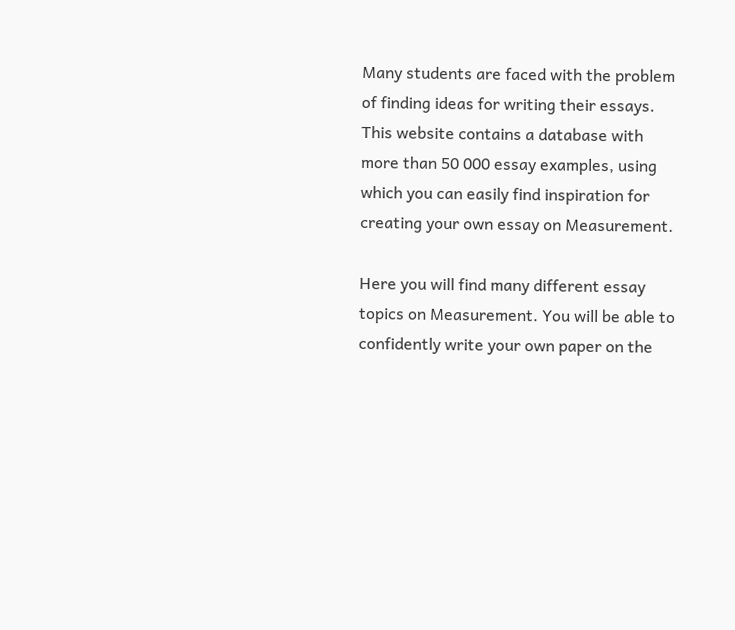Many students are faced with the problem of finding ideas for writing their essays. This website contains a database with more than 50 000 essay examples, using which you can easily find inspiration for creating your own essay on Measurement.

Here you will find many different essay topics on Measurement. You will be able to confidently write your own paper on the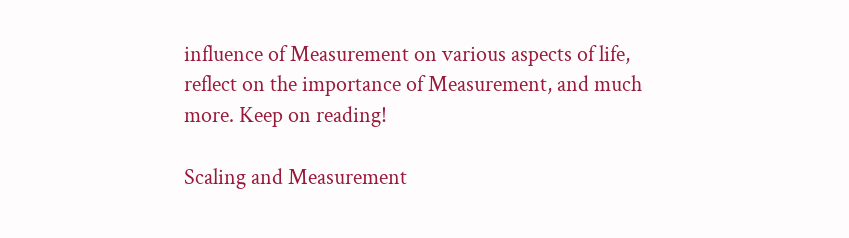influence of Measurement on various aspects of life, reflect on the importance of Measurement, and much more. Keep on reading!

Scaling and Measurement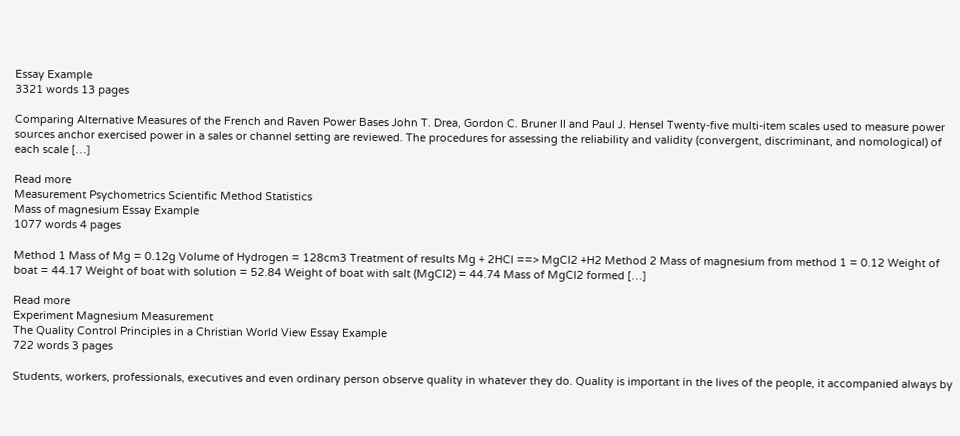Essay Example
3321 words 13 pages

Comparing Alternative Measures of the French and Raven Power Bases John T. Drea, Gordon C. Bruner II and Paul J. Hensel Twenty-five multi-item scales used to measure power sources anchor exercised power in a sales or channel setting are reviewed. The procedures for assessing the reliability and validity (convergent, discriminant, and nomological) of each scale […]

Read more
Measurement Psychometrics Scientific Method Statistics
Mass of magnesium Essay Example
1077 words 4 pages

Method 1 Mass of Mg = 0.12g Volume of Hydrogen = 128cm3 Treatment of results Mg + 2HCl ==> MgCl2 +H2 Method 2 Mass of magnesium from method 1 = 0.12 Weight of boat = 44.17 Weight of boat with solution = 52.84 Weight of boat with salt (MgCl2) = 44.74 Mass of MgCl2 formed […]

Read more
Experiment Magnesium Measurement
The Quality Control Principles in a Christian World View Essay Example
722 words 3 pages

Students, workers, professionals, executives and even ordinary person observe quality in whatever they do. Quality is important in the lives of the people, it accompanied always by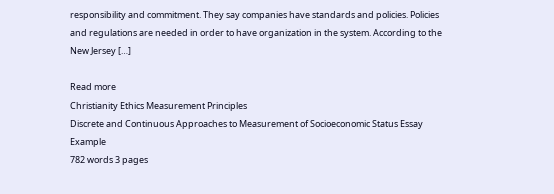responsibility and commitment. They say companies have standards and policies. Policies and regulations are needed in order to have organization in the system. According to the New Jersey […]

Read more
Christianity Ethics Measurement Principles
Discrete and Continuous Approaches to Measurement of Socioeconomic Status Essay Example
782 words 3 pages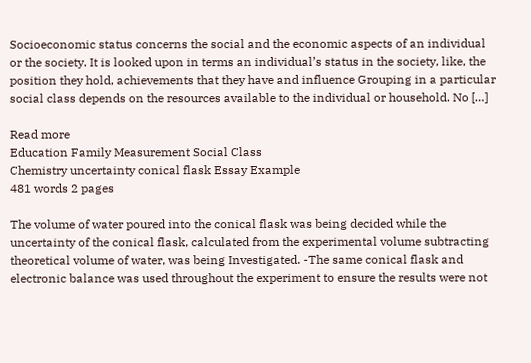Socioeconomic status concerns the social and the economic aspects of an individual or the society. It is looked upon in terms an individual’s status in the society, like, the position they hold, achievements that they have and influence Grouping in a particular social class depends on the resources available to the individual or household. No […]

Read more
Education Family Measurement Social Class
Chemistry uncertainty conical flask Essay Example
481 words 2 pages

The volume of water poured into the conical flask was being decided while the uncertainty of the conical flask, calculated from the experimental volume subtracting theoretical volume of water, was being Investigated. -The same conical flask and electronic balance was used throughout the experiment to ensure the results were not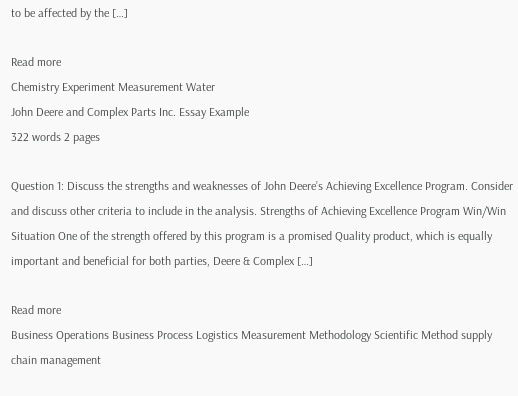to be affected by the […]

Read more
Chemistry Experiment Measurement Water
John Deere and Complex Parts Inc. Essay Example
322 words 2 pages

Question 1: Discuss the strengths and weaknesses of John Deere’s Achieving Excellence Program. Consider and discuss other criteria to include in the analysis. Strengths of Achieving Excellence Program Win/Win Situation One of the strength offered by this program is a promised Quality product, which is equally important and beneficial for both parties, Deere & Complex […]

Read more
Business Operations Business Process Logistics Measurement Methodology Scientific Method supply chain management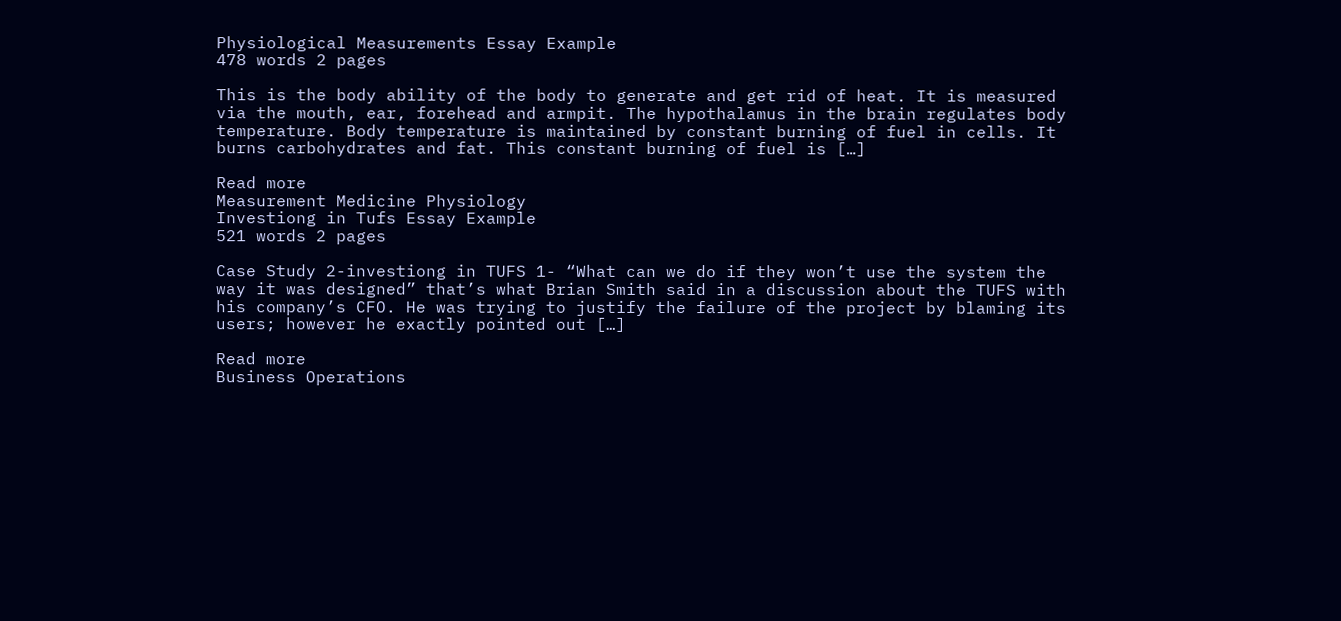Physiological Measurements Essay Example
478 words 2 pages

This is the body ability of the body to generate and get rid of heat. It is measured via the mouth, ear, forehead and armpit. The hypothalamus in the brain regulates body temperature. Body temperature is maintained by constant burning of fuel in cells. It burns carbohydrates and fat. This constant burning of fuel is […]

Read more
Measurement Medicine Physiology
Investiong in Tufs Essay Example
521 words 2 pages

Case Study 2-investiong in TUFS 1- “What can we do if they won’t use the system the way it was designed” that’s what Brian Smith said in a discussion about the TUFS with his company’s CFO. He was trying to justify the failure of the project by blaming its users; however he exactly pointed out […]

Read more
Business Operations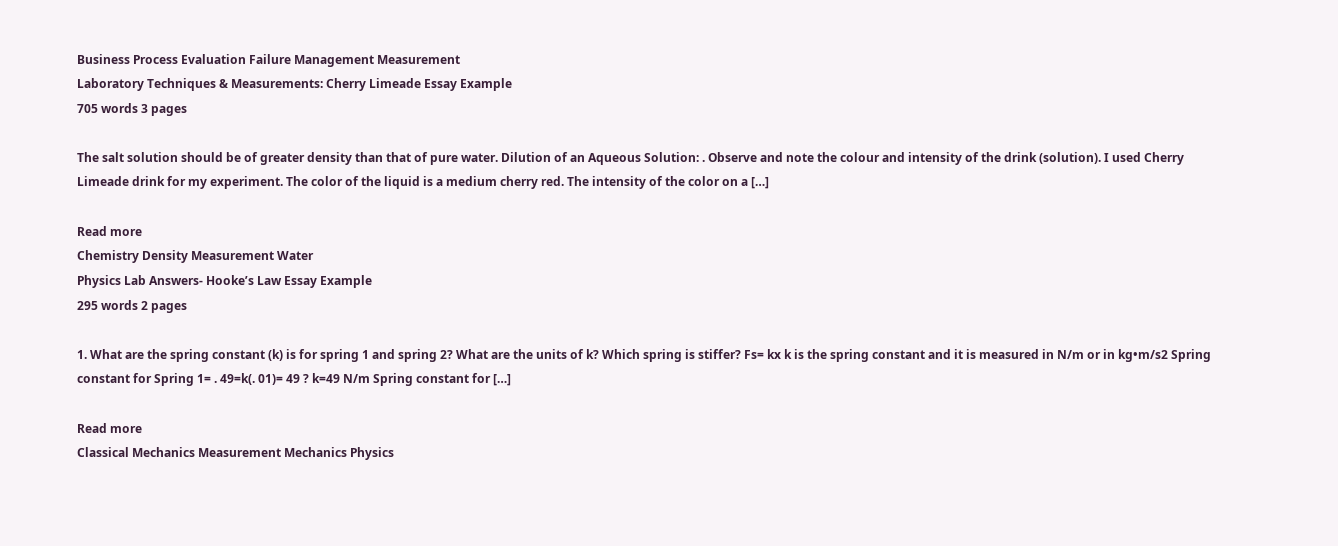Business Process Evaluation Failure Management Measurement
Laboratory Techniques & Measurements: Cherry Limeade Essay Example
705 words 3 pages

The salt solution should be of greater density than that of pure water. Dilution of an Aqueous Solution: . Observe and note the colour and intensity of the drink (solution). I used Cherry Limeade drink for my experiment. The color of the liquid is a medium cherry red. The intensity of the color on a […]

Read more
Chemistry Density Measurement Water
Physics Lab Answers- Hooke’s Law Essay Example
295 words 2 pages

1. What are the spring constant (k) is for spring 1 and spring 2? What are the units of k? Which spring is stiffer? Fs= kx k is the spring constant and it is measured in N/m or in kg•m/s2 Spring constant for Spring 1= . 49=k(. 01)= 49 ? k=49 N/m Spring constant for […]

Read more
Classical Mechanics Measurement Mechanics Physics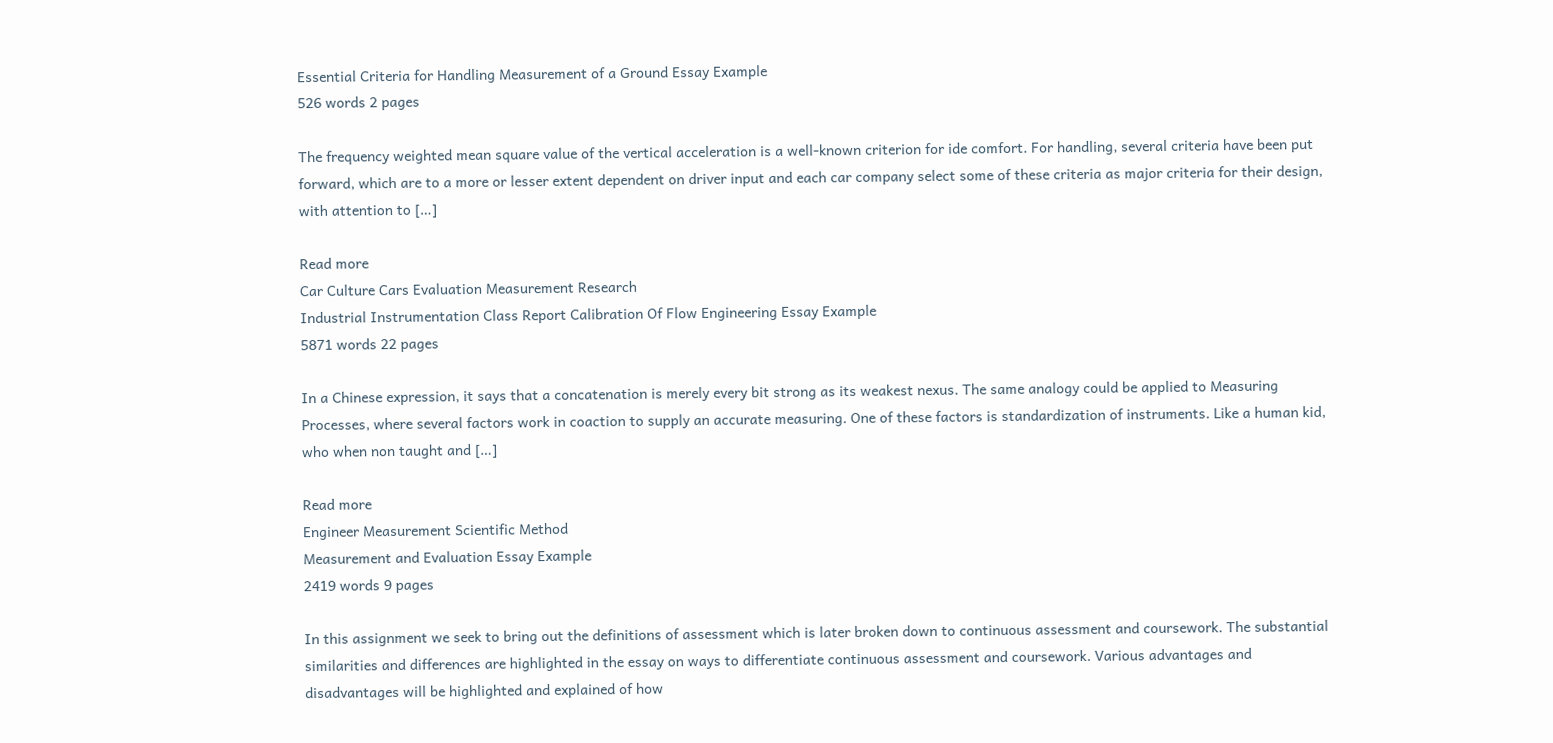Essential Criteria for Handling Measurement of a Ground Essay Example
526 words 2 pages

The frequency weighted mean square value of the vertical acceleration is a well-known criterion for ide comfort. For handling, several criteria have been put forward, which are to a more or lesser extent dependent on driver input and each car company select some of these criteria as major criteria for their design, with attention to […]

Read more
Car Culture Cars Evaluation Measurement Research
Industrial Instrumentation Class Report Calibration Of Flow Engineering Essay Example
5871 words 22 pages

In a Chinese expression, it says that a concatenation is merely every bit strong as its weakest nexus. The same analogy could be applied to Measuring Processes, where several factors work in coaction to supply an accurate measuring. One of these factors is standardization of instruments. Like a human kid, who when non taught and […]

Read more
Engineer Measurement Scientific Method
Measurement and Evaluation Essay Example
2419 words 9 pages

In this assignment we seek to bring out the definitions of assessment which is later broken down to continuous assessment and coursework. The substantial similarities and differences are highlighted in the essay on ways to differentiate continuous assessment and coursework. Various advantages and disadvantages will be highlighted and explained of how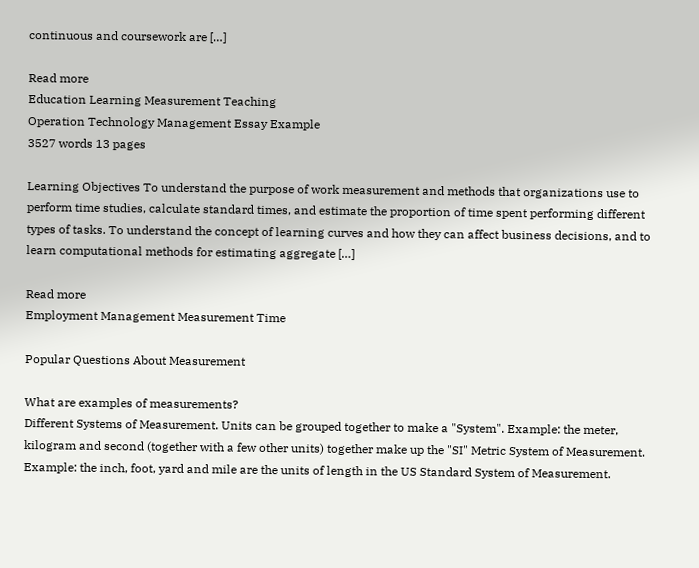continuous and coursework are […]

Read more
Education Learning Measurement Teaching
Operation Technology Management Essay Example
3527 words 13 pages

Learning Objectives To understand the purpose of work measurement and methods that organizations use to perform time studies, calculate standard times, and estimate the proportion of time spent performing different types of tasks. To understand the concept of learning curves and how they can affect business decisions, and to learn computational methods for estimating aggregate […]

Read more
Employment Management Measurement Time

Popular Questions About Measurement

What are examples of measurements?
Different Systems of Measurement. Units can be grouped together to make a "System". Example: the meter, kilogram and second (together with a few other units) together make up the "SI" Metric System of Measurement. Example: the inch, foot, yard and mile are the units of length in the US Standard System of Measurement.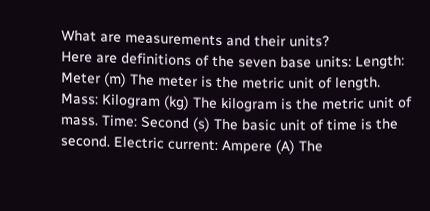What are measurements and their units?
Here are definitions of the seven base units: Length: Meter (m) The meter is the metric unit of length. Mass: Kilogram (kg) The kilogram is the metric unit of mass. Time: Second (s) The basic unit of time is the second. Electric current: Ampere (A) The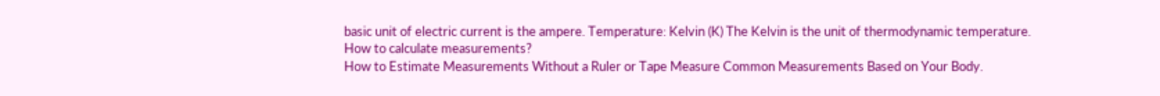basic unit of electric current is the ampere. Temperature: Kelvin (K) The Kelvin is the unit of thermodynamic temperature.
How to calculate measurements?
How to Estimate Measurements Without a Ruler or Tape Measure Common Measurements Based on Your Body.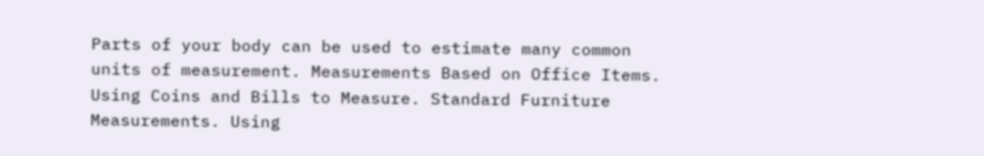Parts of your body can be used to estimate many common units of measurement. Measurements Based on Office Items. Using Coins and Bills to Measure. Standard Furniture Measurements. Using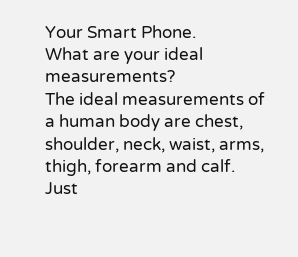Your Smart Phone.
What are your ideal measurements?
The ideal measurements of a human body are chest, shoulder, neck, waist, arms, thigh, forearm and calf. Just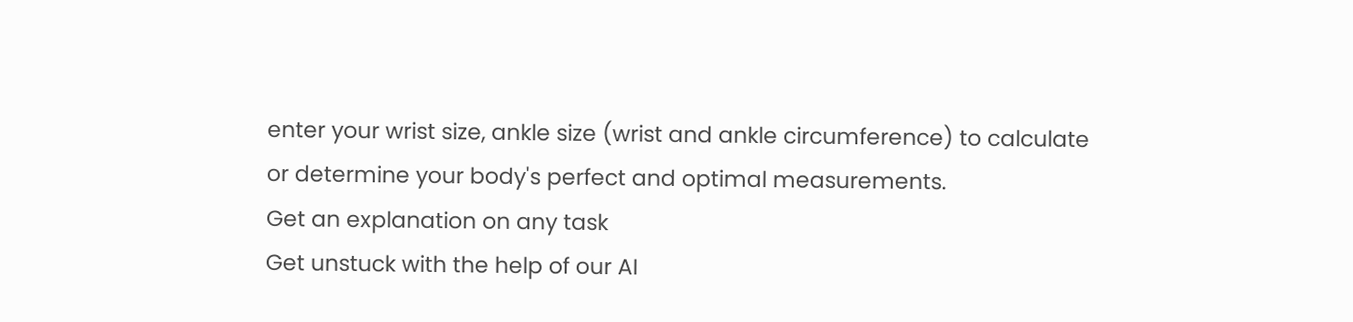enter your wrist size, ankle size (wrist and ankle circumference) to calculate or determine your body's perfect and optimal measurements.
Get an explanation on any task
Get unstuck with the help of our AI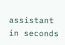assistant in seconds